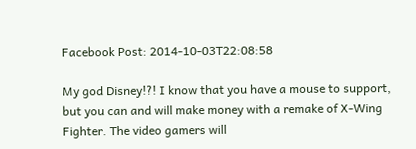Facebook Post: 2014-10-03T22:08:58

My god Disney!?! I know that you have a mouse to support, but you can and will make money with a remake of X-Wing Fighter. The video gamers will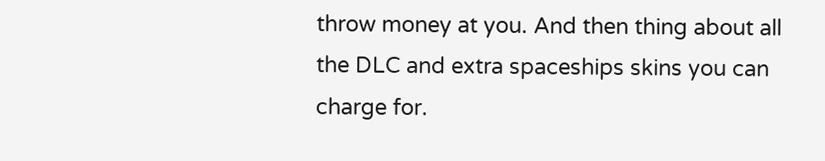throw money at you. And then thing about all the DLC and extra spaceships skins you can charge for.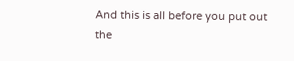And this is all before you put out the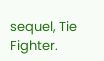sequel, Tie Fighter.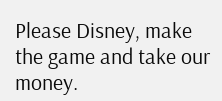Please Disney, make the game and take our money.